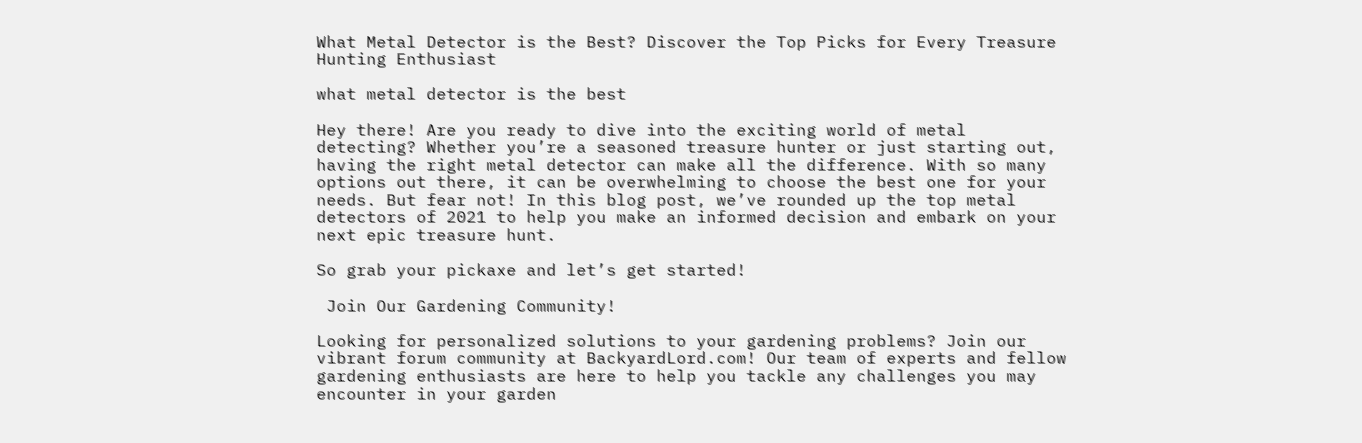What Metal Detector is the Best? Discover the Top Picks for Every Treasure Hunting Enthusiast

what metal detector is the best

Hey there! Are you ready to dive into the exciting world of metal detecting? Whether you’re a seasoned treasure hunter or just starting out, having the right metal detector can make all the difference. With so many options out there, it can be overwhelming to choose the best one for your needs. But fear not! In this blog post, we’ve rounded up the top metal detectors of 2021 to help you make an informed decision and embark on your next epic treasure hunt.

So grab your pickaxe and let’s get started!

 Join Our Gardening Community!

Looking for personalized solutions to your gardening problems? Join our vibrant forum community at BackyardLord.com! Our team of experts and fellow gardening enthusiasts are here to help you tackle any challenges you may encounter in your garden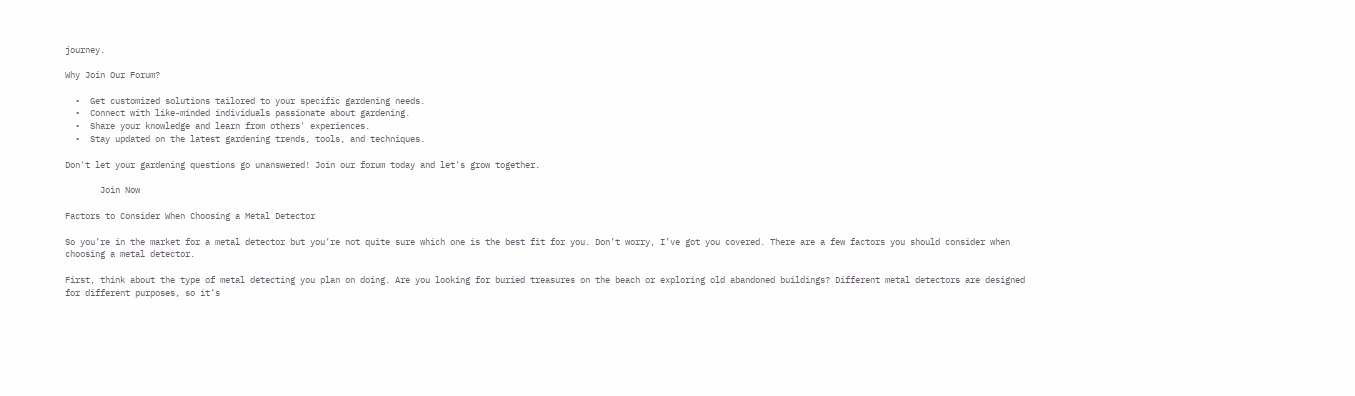journey.

Why Join Our Forum?

  •  Get customized solutions tailored to your specific gardening needs.
  •  Connect with like-minded individuals passionate about gardening.
  •  Share your knowledge and learn from others' experiences.
  •  Stay updated on the latest gardening trends, tools, and techniques.

Don't let your gardening questions go unanswered! Join our forum today and let's grow together.

       Join Now

Factors to Consider When Choosing a Metal Detector

So you’re in the market for a metal detector but you’re not quite sure which one is the best fit for you. Don’t worry, I’ve got you covered. There are a few factors you should consider when choosing a metal detector.

First, think about the type of metal detecting you plan on doing. Are you looking for buried treasures on the beach or exploring old abandoned buildings? Different metal detectors are designed for different purposes, so it’s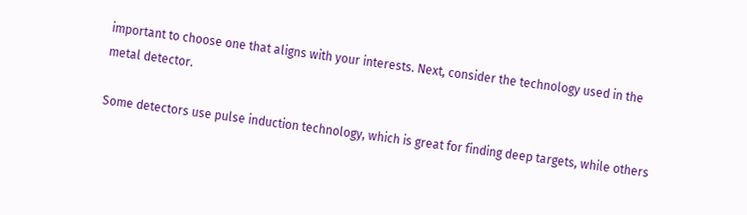important to choose one that aligns with your interests. Next, consider the technology used in the metal detector.

Some detectors use pulse induction technology, which is great for finding deep targets, while others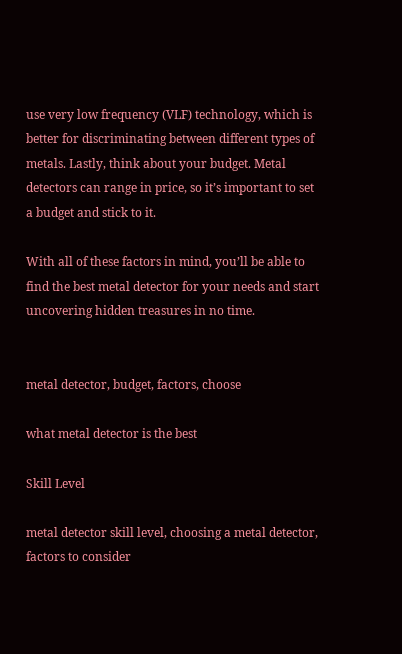use very low frequency (VLF) technology, which is better for discriminating between different types of metals. Lastly, think about your budget. Metal detectors can range in price, so it’s important to set a budget and stick to it.

With all of these factors in mind, you’ll be able to find the best metal detector for your needs and start uncovering hidden treasures in no time.


metal detector, budget, factors, choose

what metal detector is the best

Skill Level

metal detector skill level, choosing a metal detector, factors to consider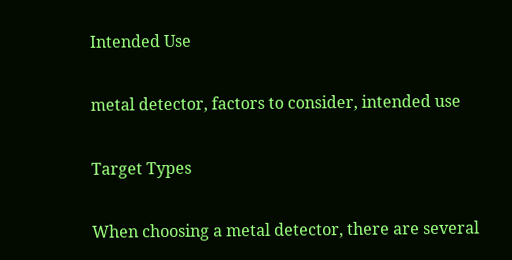Intended Use

metal detector, factors to consider, intended use

Target Types

When choosing a metal detector, there are several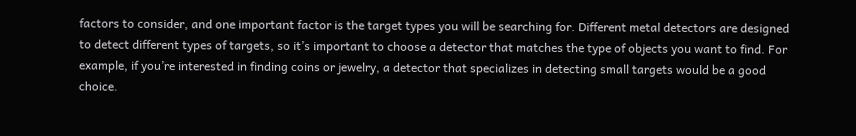factors to consider, and one important factor is the target types you will be searching for. Different metal detectors are designed to detect different types of targets, so it’s important to choose a detector that matches the type of objects you want to find. For example, if you’re interested in finding coins or jewelry, a detector that specializes in detecting small targets would be a good choice.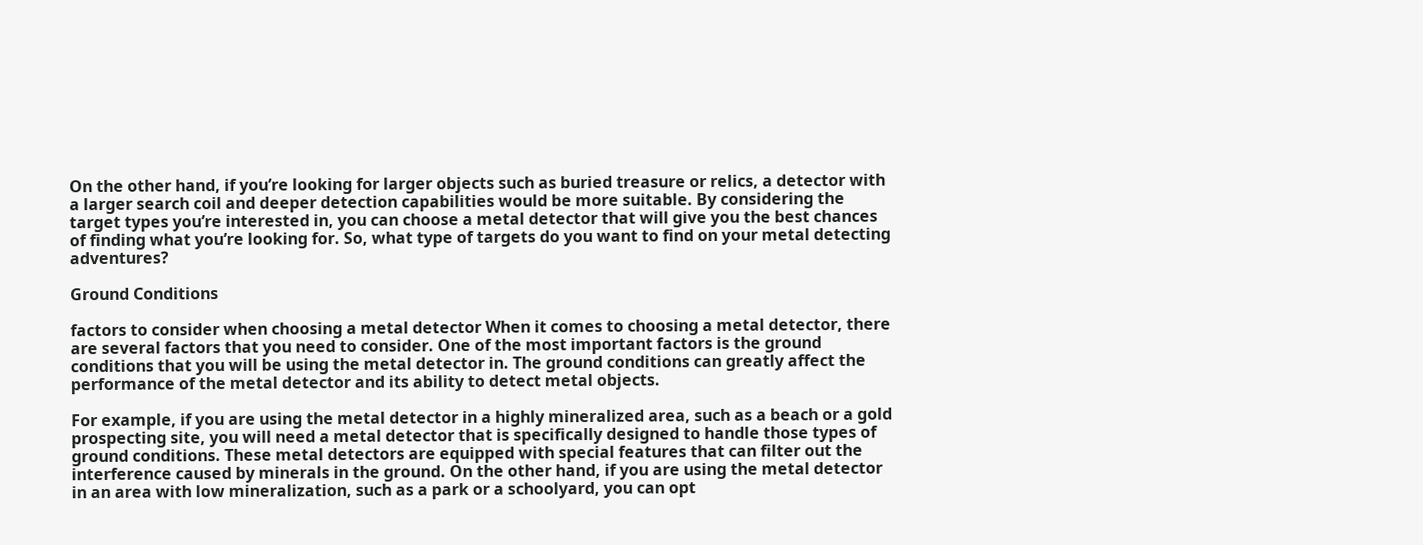On the other hand, if you’re looking for larger objects such as buried treasure or relics, a detector with a larger search coil and deeper detection capabilities would be more suitable. By considering the target types you’re interested in, you can choose a metal detector that will give you the best chances of finding what you’re looking for. So, what type of targets do you want to find on your metal detecting adventures?

Ground Conditions

factors to consider when choosing a metal detector When it comes to choosing a metal detector, there are several factors that you need to consider. One of the most important factors is the ground conditions that you will be using the metal detector in. The ground conditions can greatly affect the performance of the metal detector and its ability to detect metal objects.

For example, if you are using the metal detector in a highly mineralized area, such as a beach or a gold prospecting site, you will need a metal detector that is specifically designed to handle those types of ground conditions. These metal detectors are equipped with special features that can filter out the interference caused by minerals in the ground. On the other hand, if you are using the metal detector in an area with low mineralization, such as a park or a schoolyard, you can opt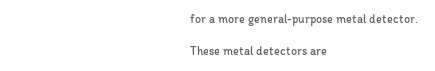for a more general-purpose metal detector.

These metal detectors are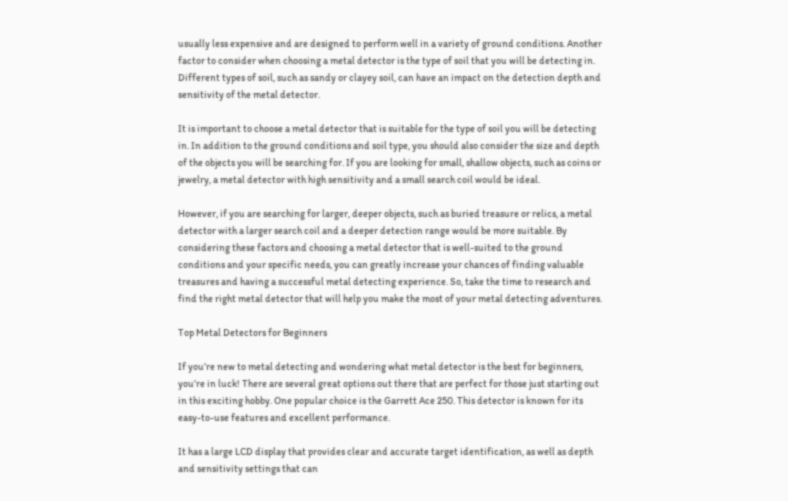usually less expensive and are designed to perform well in a variety of ground conditions. Another factor to consider when choosing a metal detector is the type of soil that you will be detecting in. Different types of soil, such as sandy or clayey soil, can have an impact on the detection depth and sensitivity of the metal detector.

It is important to choose a metal detector that is suitable for the type of soil you will be detecting in. In addition to the ground conditions and soil type, you should also consider the size and depth of the objects you will be searching for. If you are looking for small, shallow objects, such as coins or jewelry, a metal detector with high sensitivity and a small search coil would be ideal.

However, if you are searching for larger, deeper objects, such as buried treasure or relics, a metal detector with a larger search coil and a deeper detection range would be more suitable. By considering these factors and choosing a metal detector that is well-suited to the ground conditions and your specific needs, you can greatly increase your chances of finding valuable treasures and having a successful metal detecting experience. So, take the time to research and find the right metal detector that will help you make the most of your metal detecting adventures.

Top Metal Detectors for Beginners

If you’re new to metal detecting and wondering what metal detector is the best for beginners, you’re in luck! There are several great options out there that are perfect for those just starting out in this exciting hobby. One popular choice is the Garrett Ace 250. This detector is known for its easy-to-use features and excellent performance.

It has a large LCD display that provides clear and accurate target identification, as well as depth and sensitivity settings that can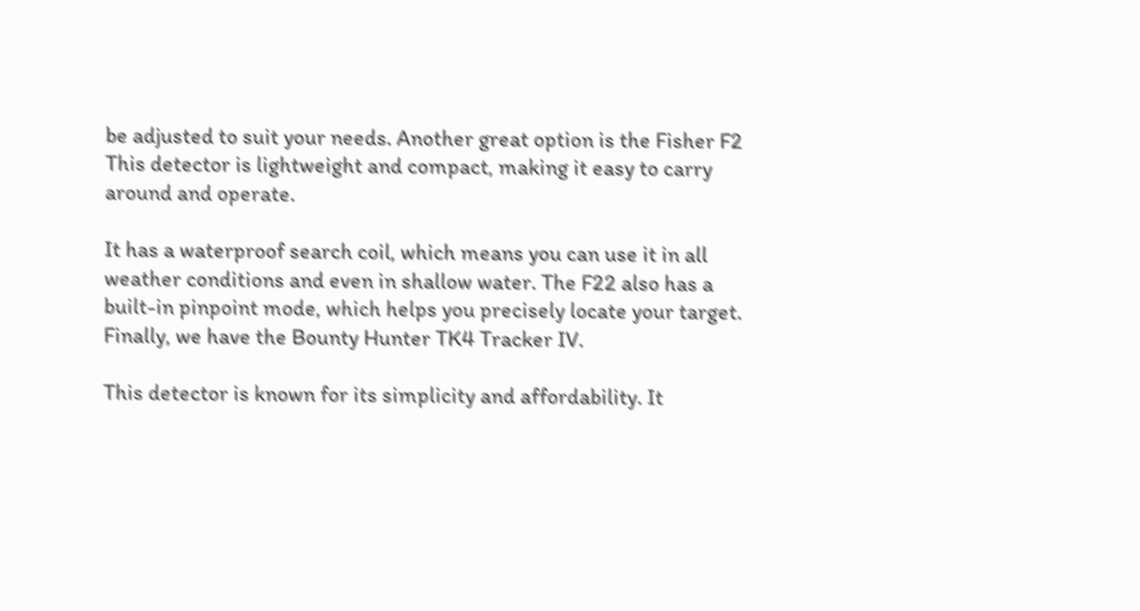be adjusted to suit your needs. Another great option is the Fisher F2 This detector is lightweight and compact, making it easy to carry around and operate.

It has a waterproof search coil, which means you can use it in all weather conditions and even in shallow water. The F22 also has a built-in pinpoint mode, which helps you precisely locate your target. Finally, we have the Bounty Hunter TK4 Tracker IV.

This detector is known for its simplicity and affordability. It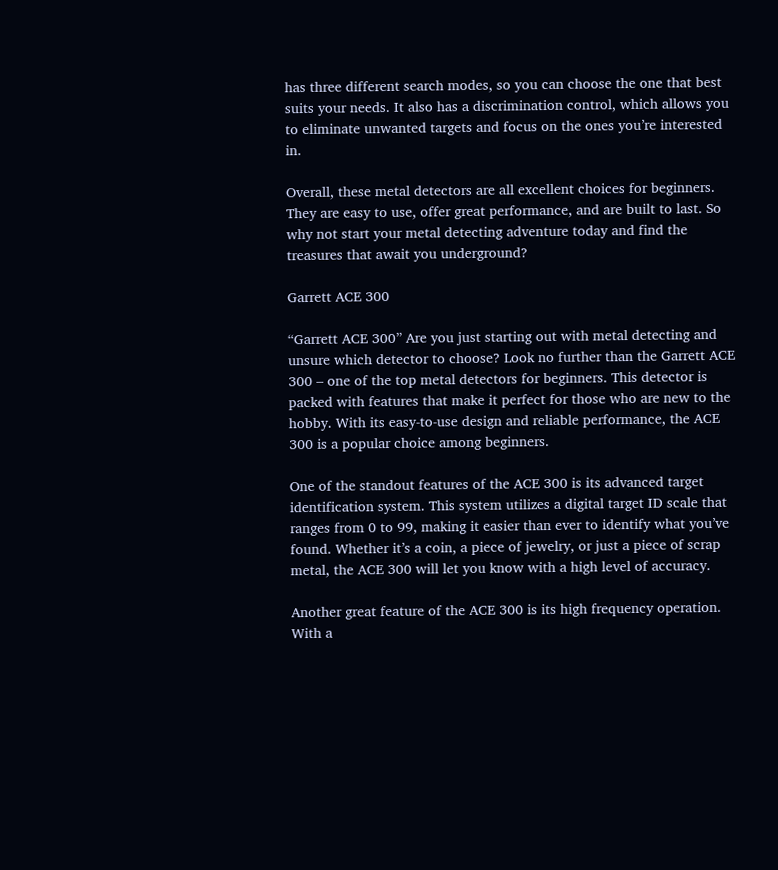has three different search modes, so you can choose the one that best suits your needs. It also has a discrimination control, which allows you to eliminate unwanted targets and focus on the ones you’re interested in.

Overall, these metal detectors are all excellent choices for beginners. They are easy to use, offer great performance, and are built to last. So why not start your metal detecting adventure today and find the treasures that await you underground?

Garrett ACE 300

“Garrett ACE 300” Are you just starting out with metal detecting and unsure which detector to choose? Look no further than the Garrett ACE 300 – one of the top metal detectors for beginners. This detector is packed with features that make it perfect for those who are new to the hobby. With its easy-to-use design and reliable performance, the ACE 300 is a popular choice among beginners.

One of the standout features of the ACE 300 is its advanced target identification system. This system utilizes a digital target ID scale that ranges from 0 to 99, making it easier than ever to identify what you’ve found. Whether it’s a coin, a piece of jewelry, or just a piece of scrap metal, the ACE 300 will let you know with a high level of accuracy.

Another great feature of the ACE 300 is its high frequency operation. With a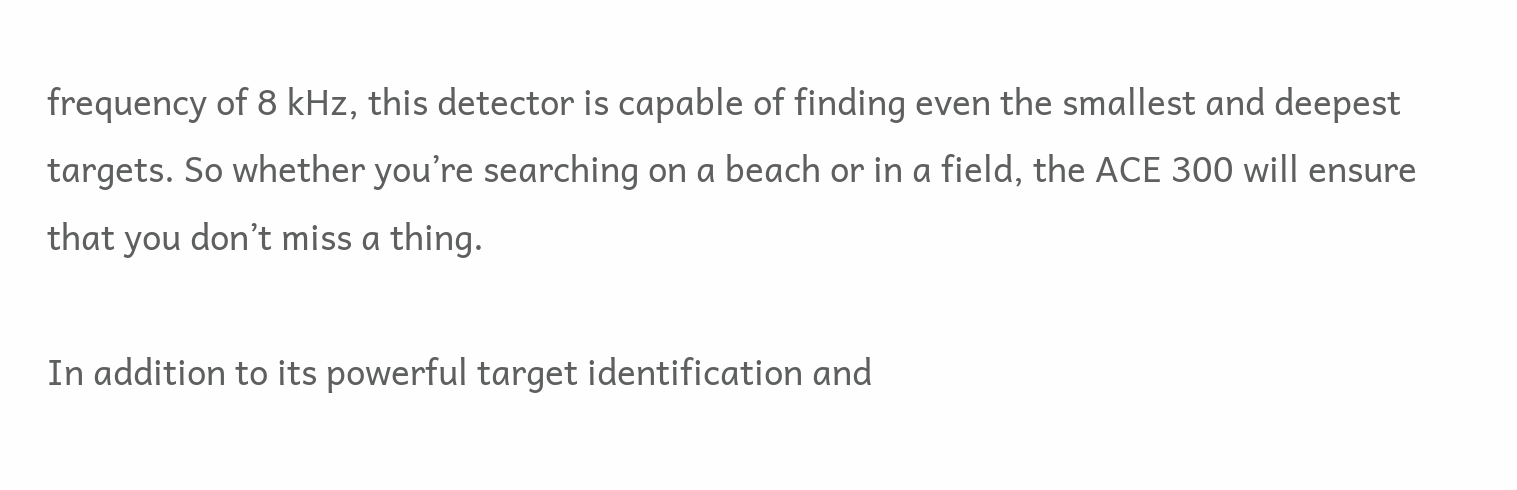frequency of 8 kHz, this detector is capable of finding even the smallest and deepest targets. So whether you’re searching on a beach or in a field, the ACE 300 will ensure that you don’t miss a thing.

In addition to its powerful target identification and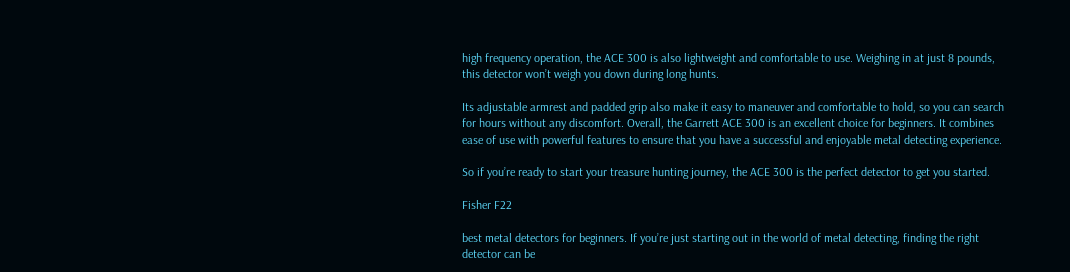high frequency operation, the ACE 300 is also lightweight and comfortable to use. Weighing in at just 8 pounds, this detector won’t weigh you down during long hunts.

Its adjustable armrest and padded grip also make it easy to maneuver and comfortable to hold, so you can search for hours without any discomfort. Overall, the Garrett ACE 300 is an excellent choice for beginners. It combines ease of use with powerful features to ensure that you have a successful and enjoyable metal detecting experience.

So if you’re ready to start your treasure hunting journey, the ACE 300 is the perfect detector to get you started.

Fisher F22

best metal detectors for beginners. If you’re just starting out in the world of metal detecting, finding the right detector can be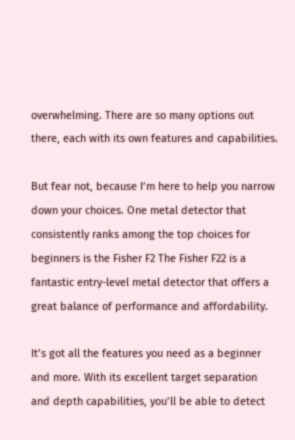overwhelming. There are so many options out there, each with its own features and capabilities.

But fear not, because I’m here to help you narrow down your choices. One metal detector that consistently ranks among the top choices for beginners is the Fisher F2 The Fisher F22 is a fantastic entry-level metal detector that offers a great balance of performance and affordability.

It’s got all the features you need as a beginner and more. With its excellent target separation and depth capabilities, you’ll be able to detect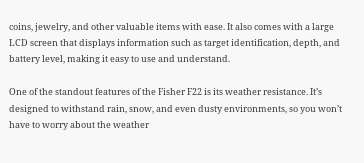coins, jewelry, and other valuable items with ease. It also comes with a large LCD screen that displays information such as target identification, depth, and battery level, making it easy to use and understand.

One of the standout features of the Fisher F22 is its weather resistance. It’s designed to withstand rain, snow, and even dusty environments, so you won’t have to worry about the weather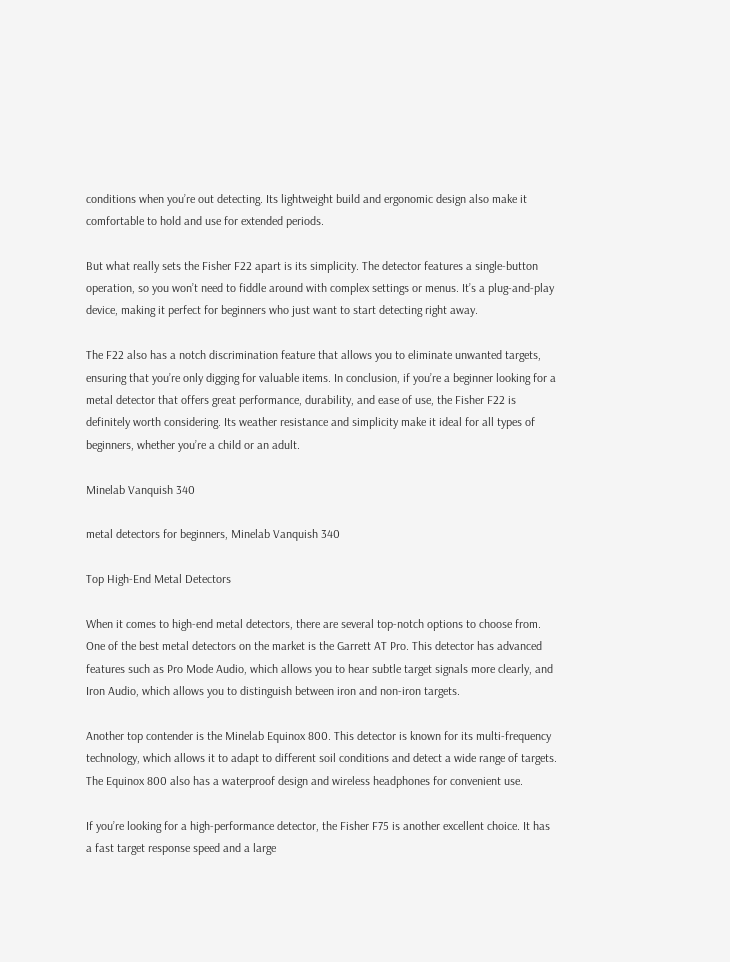conditions when you’re out detecting. Its lightweight build and ergonomic design also make it comfortable to hold and use for extended periods.

But what really sets the Fisher F22 apart is its simplicity. The detector features a single-button operation, so you won’t need to fiddle around with complex settings or menus. It’s a plug-and-play device, making it perfect for beginners who just want to start detecting right away.

The F22 also has a notch discrimination feature that allows you to eliminate unwanted targets, ensuring that you’re only digging for valuable items. In conclusion, if you’re a beginner looking for a metal detector that offers great performance, durability, and ease of use, the Fisher F22 is definitely worth considering. Its weather resistance and simplicity make it ideal for all types of beginners, whether you’re a child or an adult.

Minelab Vanquish 340

metal detectors for beginners, Minelab Vanquish 340

Top High-End Metal Detectors

When it comes to high-end metal detectors, there are several top-notch options to choose from. One of the best metal detectors on the market is the Garrett AT Pro. This detector has advanced features such as Pro Mode Audio, which allows you to hear subtle target signals more clearly, and Iron Audio, which allows you to distinguish between iron and non-iron targets.

Another top contender is the Minelab Equinox 800. This detector is known for its multi-frequency technology, which allows it to adapt to different soil conditions and detect a wide range of targets. The Equinox 800 also has a waterproof design and wireless headphones for convenient use.

If you’re looking for a high-performance detector, the Fisher F75 is another excellent choice. It has a fast target response speed and a large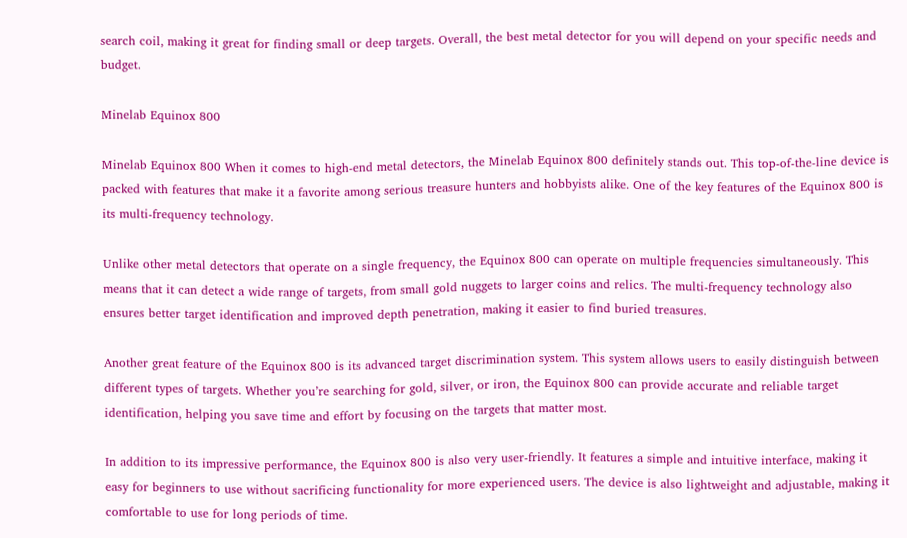search coil, making it great for finding small or deep targets. Overall, the best metal detector for you will depend on your specific needs and budget.

Minelab Equinox 800

Minelab Equinox 800 When it comes to high-end metal detectors, the Minelab Equinox 800 definitely stands out. This top-of-the-line device is packed with features that make it a favorite among serious treasure hunters and hobbyists alike. One of the key features of the Equinox 800 is its multi-frequency technology.

Unlike other metal detectors that operate on a single frequency, the Equinox 800 can operate on multiple frequencies simultaneously. This means that it can detect a wide range of targets, from small gold nuggets to larger coins and relics. The multi-frequency technology also ensures better target identification and improved depth penetration, making it easier to find buried treasures.

Another great feature of the Equinox 800 is its advanced target discrimination system. This system allows users to easily distinguish between different types of targets. Whether you’re searching for gold, silver, or iron, the Equinox 800 can provide accurate and reliable target identification, helping you save time and effort by focusing on the targets that matter most.

In addition to its impressive performance, the Equinox 800 is also very user-friendly. It features a simple and intuitive interface, making it easy for beginners to use without sacrificing functionality for more experienced users. The device is also lightweight and adjustable, making it comfortable to use for long periods of time.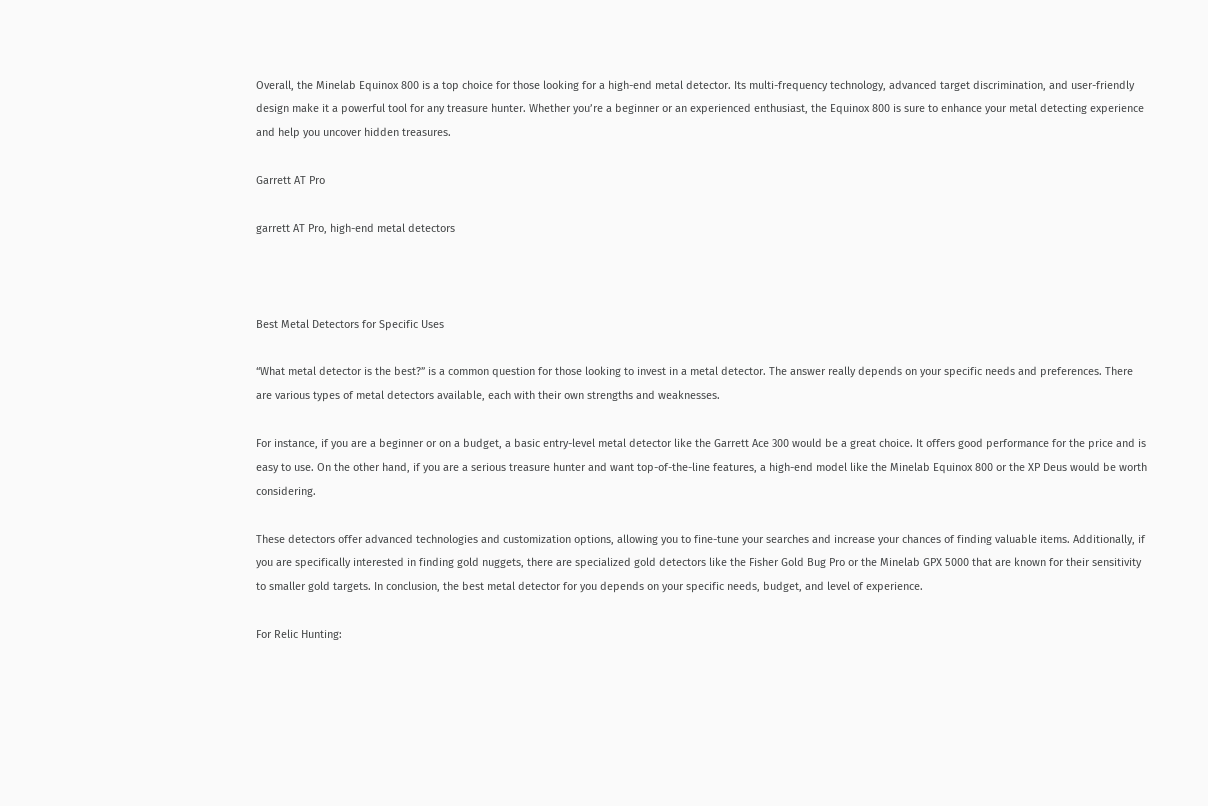Overall, the Minelab Equinox 800 is a top choice for those looking for a high-end metal detector. Its multi-frequency technology, advanced target discrimination, and user-friendly design make it a powerful tool for any treasure hunter. Whether you’re a beginner or an experienced enthusiast, the Equinox 800 is sure to enhance your metal detecting experience and help you uncover hidden treasures.

Garrett AT Pro

garrett AT Pro, high-end metal detectors



Best Metal Detectors for Specific Uses

“What metal detector is the best?” is a common question for those looking to invest in a metal detector. The answer really depends on your specific needs and preferences. There are various types of metal detectors available, each with their own strengths and weaknesses.

For instance, if you are a beginner or on a budget, a basic entry-level metal detector like the Garrett Ace 300 would be a great choice. It offers good performance for the price and is easy to use. On the other hand, if you are a serious treasure hunter and want top-of-the-line features, a high-end model like the Minelab Equinox 800 or the XP Deus would be worth considering.

These detectors offer advanced technologies and customization options, allowing you to fine-tune your searches and increase your chances of finding valuable items. Additionally, if you are specifically interested in finding gold nuggets, there are specialized gold detectors like the Fisher Gold Bug Pro or the Minelab GPX 5000 that are known for their sensitivity to smaller gold targets. In conclusion, the best metal detector for you depends on your specific needs, budget, and level of experience.

For Relic Hunting: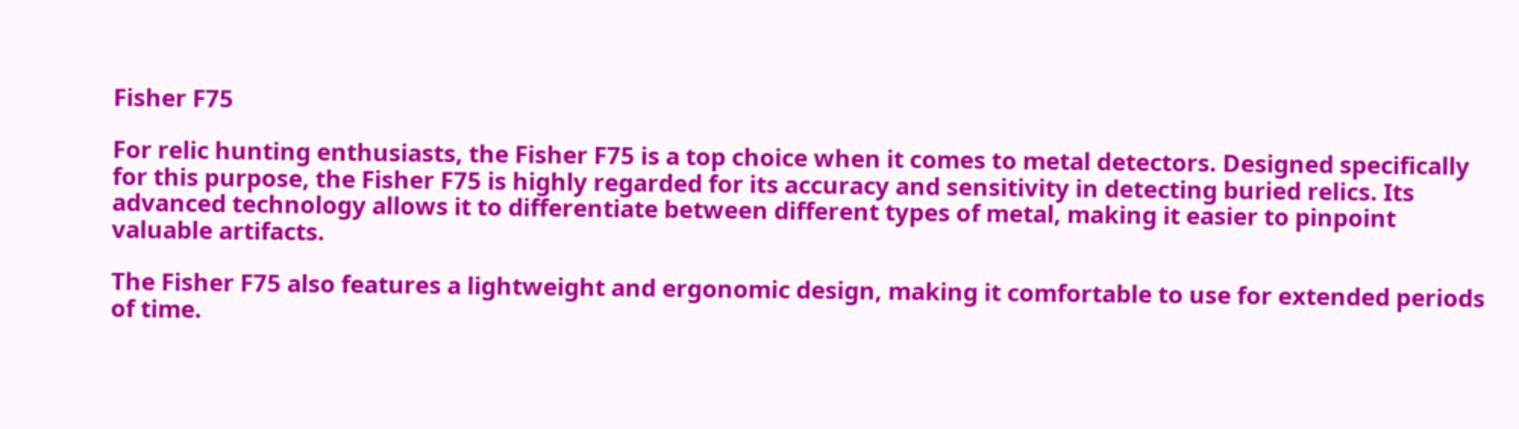Fisher F75

For relic hunting enthusiasts, the Fisher F75 is a top choice when it comes to metal detectors. Designed specifically for this purpose, the Fisher F75 is highly regarded for its accuracy and sensitivity in detecting buried relics. Its advanced technology allows it to differentiate between different types of metal, making it easier to pinpoint valuable artifacts.

The Fisher F75 also features a lightweight and ergonomic design, making it comfortable to use for extended periods of time.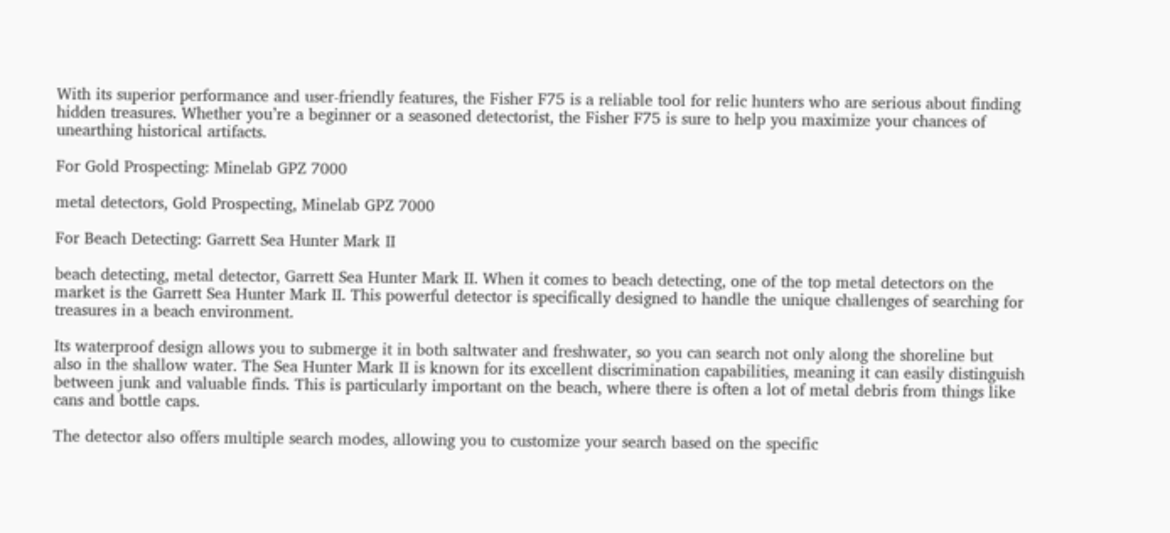With its superior performance and user-friendly features, the Fisher F75 is a reliable tool for relic hunters who are serious about finding hidden treasures. Whether you’re a beginner or a seasoned detectorist, the Fisher F75 is sure to help you maximize your chances of unearthing historical artifacts.

For Gold Prospecting: Minelab GPZ 7000

metal detectors, Gold Prospecting, Minelab GPZ 7000

For Beach Detecting: Garrett Sea Hunter Mark II

beach detecting, metal detector, Garrett Sea Hunter Mark II. When it comes to beach detecting, one of the top metal detectors on the market is the Garrett Sea Hunter Mark II. This powerful detector is specifically designed to handle the unique challenges of searching for treasures in a beach environment.

Its waterproof design allows you to submerge it in both saltwater and freshwater, so you can search not only along the shoreline but also in the shallow water. The Sea Hunter Mark II is known for its excellent discrimination capabilities, meaning it can easily distinguish between junk and valuable finds. This is particularly important on the beach, where there is often a lot of metal debris from things like cans and bottle caps.

The detector also offers multiple search modes, allowing you to customize your search based on the specific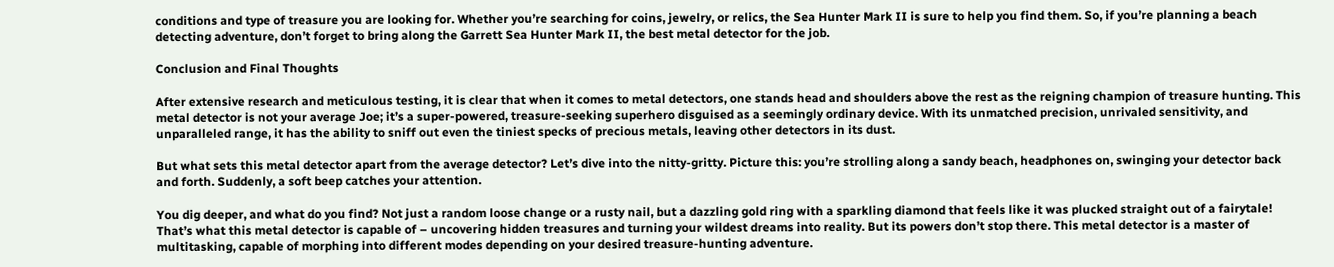conditions and type of treasure you are looking for. Whether you’re searching for coins, jewelry, or relics, the Sea Hunter Mark II is sure to help you find them. So, if you’re planning a beach detecting adventure, don’t forget to bring along the Garrett Sea Hunter Mark II, the best metal detector for the job.

Conclusion and Final Thoughts

After extensive research and meticulous testing, it is clear that when it comes to metal detectors, one stands head and shoulders above the rest as the reigning champion of treasure hunting. This metal detector is not your average Joe; it’s a super-powered, treasure-seeking superhero disguised as a seemingly ordinary device. With its unmatched precision, unrivaled sensitivity, and unparalleled range, it has the ability to sniff out even the tiniest specks of precious metals, leaving other detectors in its dust.

But what sets this metal detector apart from the average detector? Let’s dive into the nitty-gritty. Picture this: you’re strolling along a sandy beach, headphones on, swinging your detector back and forth. Suddenly, a soft beep catches your attention.

You dig deeper, and what do you find? Not just a random loose change or a rusty nail, but a dazzling gold ring with a sparkling diamond that feels like it was plucked straight out of a fairytale! That’s what this metal detector is capable of – uncovering hidden treasures and turning your wildest dreams into reality. But its powers don’t stop there. This metal detector is a master of multitasking, capable of morphing into different modes depending on your desired treasure-hunting adventure.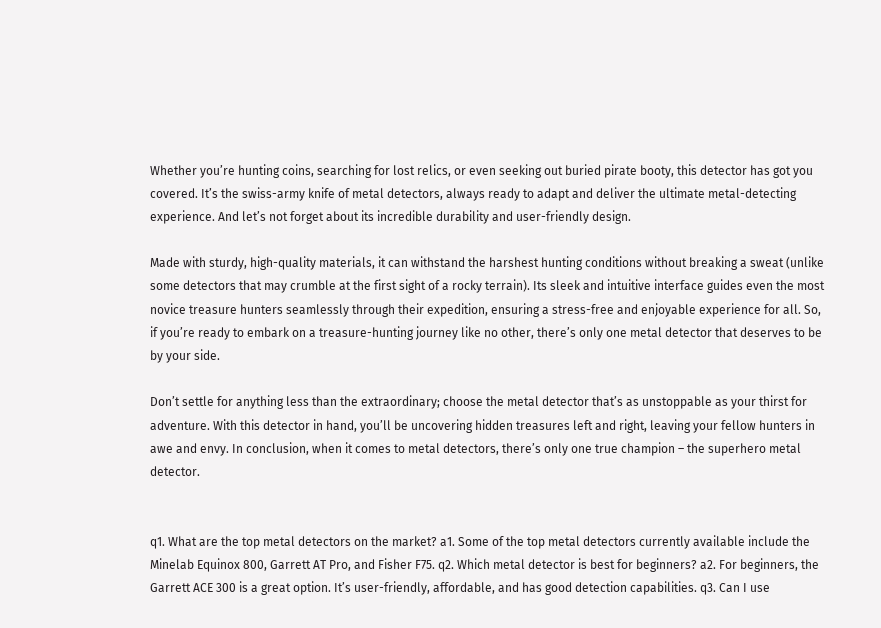Whether you’re hunting coins, searching for lost relics, or even seeking out buried pirate booty, this detector has got you covered. It’s the swiss-army knife of metal detectors, always ready to adapt and deliver the ultimate metal-detecting experience. And let’s not forget about its incredible durability and user-friendly design.

Made with sturdy, high-quality materials, it can withstand the harshest hunting conditions without breaking a sweat (unlike some detectors that may crumble at the first sight of a rocky terrain). Its sleek and intuitive interface guides even the most novice treasure hunters seamlessly through their expedition, ensuring a stress-free and enjoyable experience for all. So, if you’re ready to embark on a treasure-hunting journey like no other, there’s only one metal detector that deserves to be by your side.

Don’t settle for anything less than the extraordinary; choose the metal detector that’s as unstoppable as your thirst for adventure. With this detector in hand, you’ll be uncovering hidden treasures left and right, leaving your fellow hunters in awe and envy. In conclusion, when it comes to metal detectors, there’s only one true champion – the superhero metal detector.


q1. What are the top metal detectors on the market? a1. Some of the top metal detectors currently available include the Minelab Equinox 800, Garrett AT Pro, and Fisher F75. q2. Which metal detector is best for beginners? a2. For beginners, the Garrett ACE 300 is a great option. It’s user-friendly, affordable, and has good detection capabilities. q3. Can I use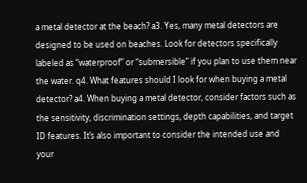a metal detector at the beach? a3. Yes, many metal detectors are designed to be used on beaches. Look for detectors specifically labeled as “waterproof” or “submersible” if you plan to use them near the water. q4. What features should I look for when buying a metal detector? a4. When buying a metal detector, consider factors such as the sensitivity, discrimination settings, depth capabilities, and target ID features. It’s also important to consider the intended use and your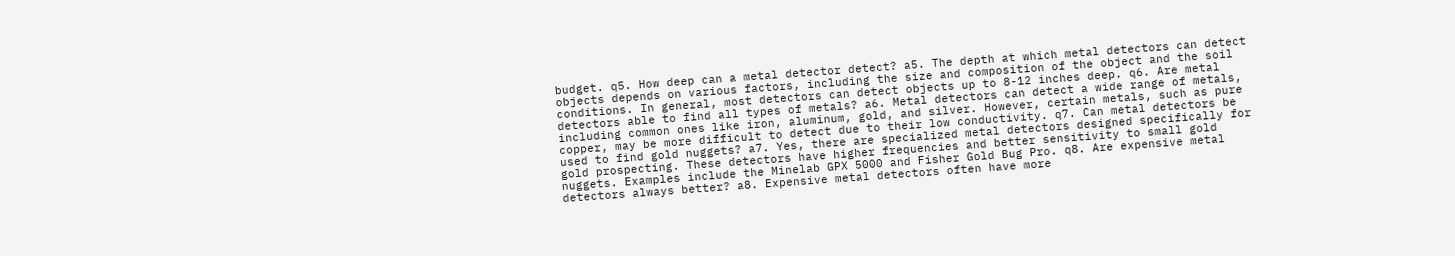budget. q5. How deep can a metal detector detect? a5. The depth at which metal detectors can detect objects depends on various factors, including the size and composition of the object and the soil conditions. In general, most detectors can detect objects up to 8-12 inches deep. q6. Are metal detectors able to find all types of metals? a6. Metal detectors can detect a wide range of metals, including common ones like iron, aluminum, gold, and silver. However, certain metals, such as pure copper, may be more difficult to detect due to their low conductivity. q7. Can metal detectors be used to find gold nuggets? a7. Yes, there are specialized metal detectors designed specifically for gold prospecting. These detectors have higher frequencies and better sensitivity to small gold nuggets. Examples include the Minelab GPX 5000 and Fisher Gold Bug Pro. q8. Are expensive metal detectors always better? a8. Expensive metal detectors often have more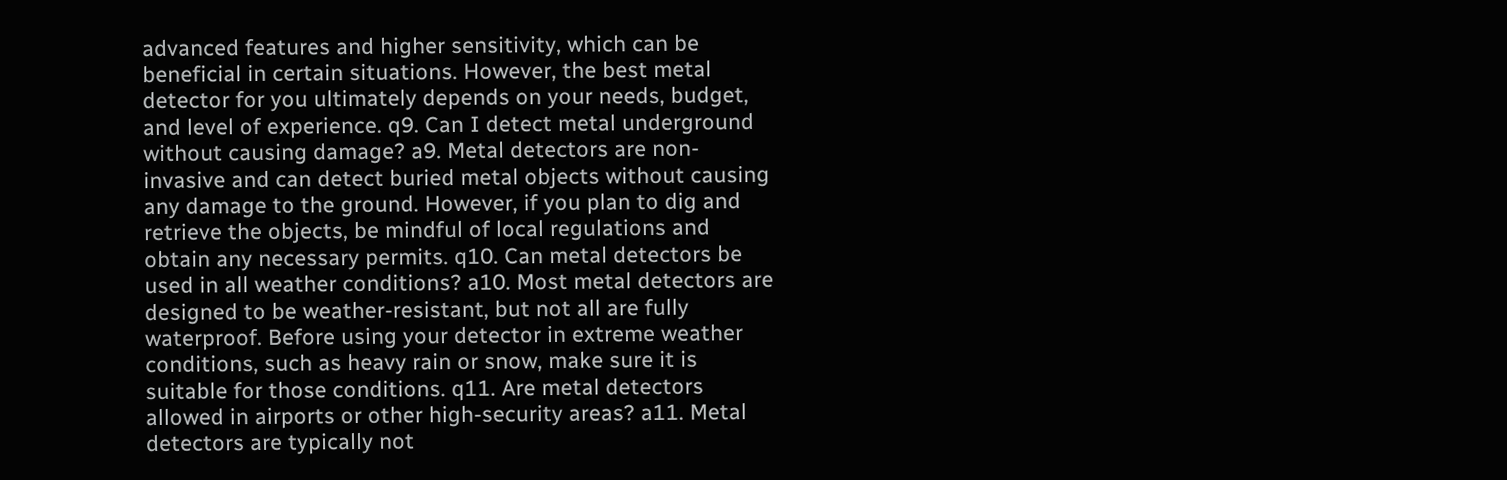advanced features and higher sensitivity, which can be beneficial in certain situations. However, the best metal detector for you ultimately depends on your needs, budget, and level of experience. q9. Can I detect metal underground without causing damage? a9. Metal detectors are non-invasive and can detect buried metal objects without causing any damage to the ground. However, if you plan to dig and retrieve the objects, be mindful of local regulations and obtain any necessary permits. q10. Can metal detectors be used in all weather conditions? a10. Most metal detectors are designed to be weather-resistant, but not all are fully waterproof. Before using your detector in extreme weather conditions, such as heavy rain or snow, make sure it is suitable for those conditions. q11. Are metal detectors allowed in airports or other high-security areas? a11. Metal detectors are typically not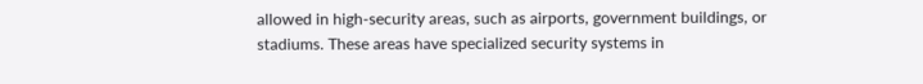allowed in high-security areas, such as airports, government buildings, or stadiums. These areas have specialized security systems in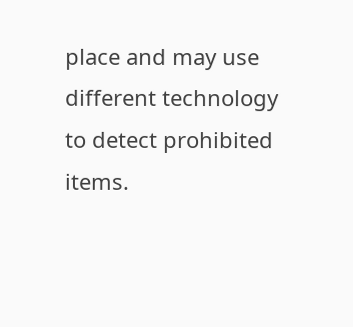place and may use different technology to detect prohibited items.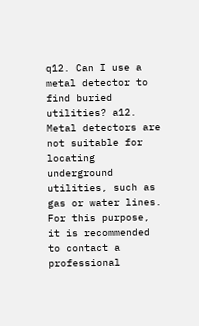q12. Can I use a metal detector to find buried utilities? a12. Metal detectors are not suitable for locating underground utilities, such as gas or water lines. For this purpose, it is recommended to contact a professional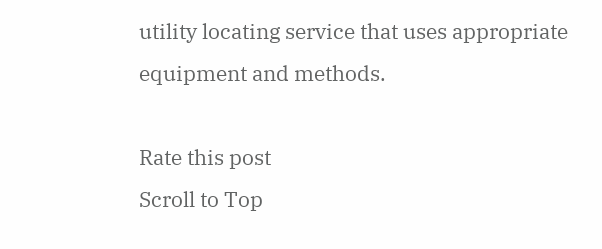utility locating service that uses appropriate equipment and methods.

Rate this post
Scroll to Top